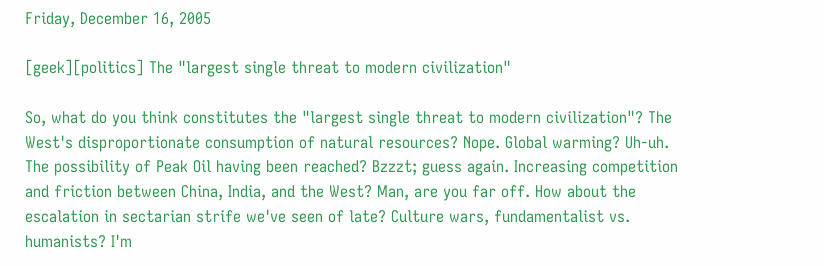Friday, December 16, 2005

[geek][politics] The "largest single threat to modern civilization"

So, what do you think constitutes the "largest single threat to modern civilization"? The West's disproportionate consumption of natural resources? Nope. Global warming? Uh-uh. The possibility of Peak Oil having been reached? Bzzzt; guess again. Increasing competition and friction between China, India, and the West? Man, are you far off. How about the escalation in sectarian strife we've seen of late? Culture wars, fundamentalist vs. humanists? I'm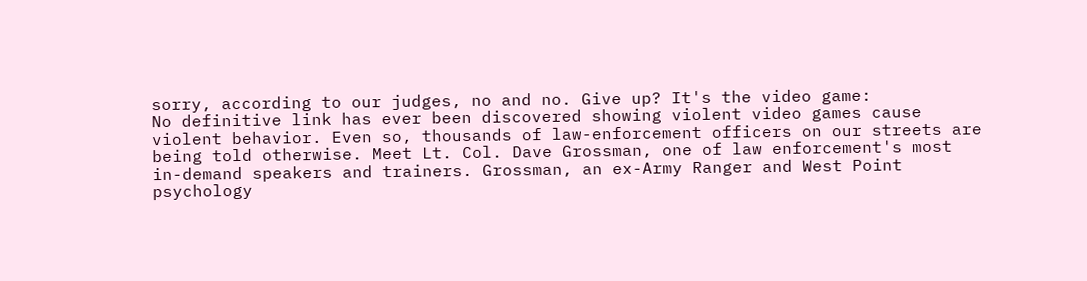sorry, according to our judges, no and no. Give up? It's the video game:
No definitive link has ever been discovered showing violent video games cause violent behavior. Even so, thousands of law-enforcement officers on our streets are being told otherwise. Meet Lt. Col. Dave Grossman, one of law enforcement's most in-demand speakers and trainers. Grossman, an ex-Army Ranger and West Point psychology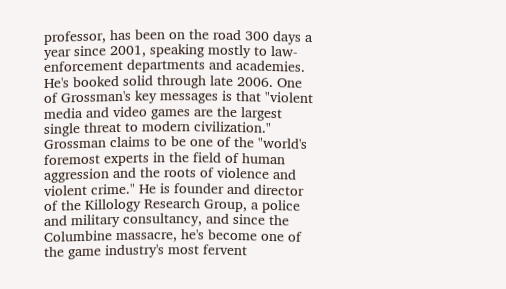professor, has been on the road 300 days a year since 2001, speaking mostly to law-enforcement departments and academies. He's booked solid through late 2006. One of Grossman's key messages is that "violent media and video games are the largest single threat to modern civilization." Grossman claims to be one of the "world's foremost experts in the field of human aggression and the roots of violence and violent crime." He is founder and director of the Killology Research Group, a police and military consultancy, and since the Columbine massacre, he's become one of the game industry's most fervent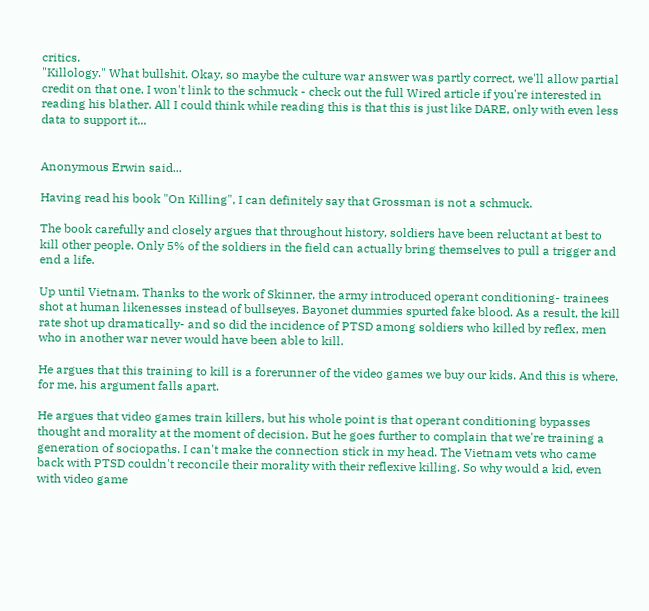critics.
"Killology." What bullshit. Okay, so maybe the culture war answer was partly correct, we'll allow partial credit on that one. I won't link to the schmuck - check out the full Wired article if you're interested in reading his blather. All I could think while reading this is that this is just like DARE, only with even less data to support it...


Anonymous Erwin said...

Having read his book "On Killing", I can definitely say that Grossman is not a schmuck.

The book carefully and closely argues that throughout history, soldiers have been reluctant at best to kill other people. Only 5% of the soldiers in the field can actually bring themselves to pull a trigger and end a life.

Up until Vietnam. Thanks to the work of Skinner, the army introduced operant conditioning- trainees shot at human likenesses instead of bullseyes. Bayonet dummies spurted fake blood. As a result, the kill rate shot up dramatically- and so did the incidence of PTSD among soldiers who killed by reflex, men who in another war never would have been able to kill.

He argues that this training to kill is a forerunner of the video games we buy our kids. And this is where, for me, his argument falls apart.

He argues that video games train killers, but his whole point is that operant conditioning bypasses thought and morality at the moment of decision. But he goes further to complain that we're training a generation of sociopaths. I can't make the connection stick in my head. The Vietnam vets who came back with PTSD couldn't reconcile their morality with their reflexive killing. So why would a kid, even with video game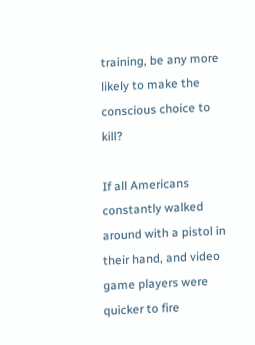training, be any more likely to make the conscious choice to kill?

If all Americans constantly walked around with a pistol in their hand, and video game players were quicker to fire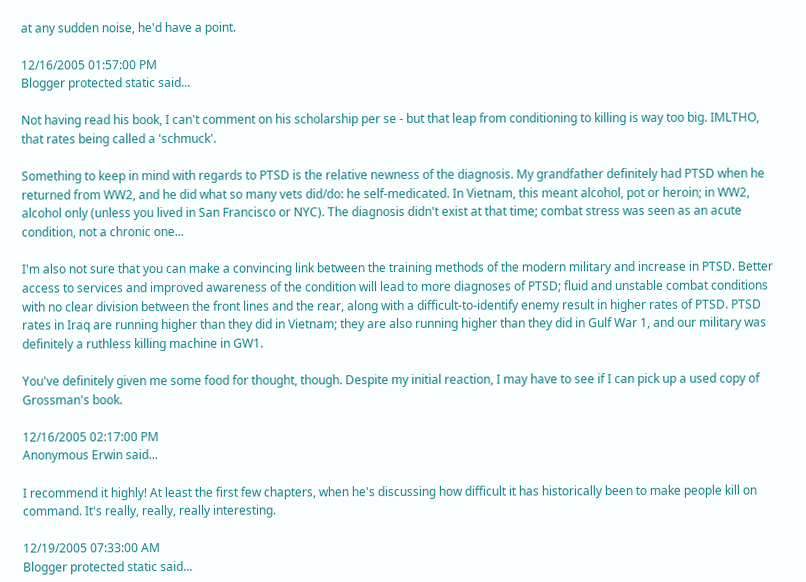at any sudden noise, he'd have a point.

12/16/2005 01:57:00 PM
Blogger protected static said...

Not having read his book, I can't comment on his scholarship per se - but that leap from conditioning to killing is way too big. IMLTHO, that rates being called a 'schmuck'.

Something to keep in mind with regards to PTSD is the relative newness of the diagnosis. My grandfather definitely had PTSD when he returned from WW2, and he did what so many vets did/do: he self-medicated. In Vietnam, this meant alcohol, pot or heroin; in WW2, alcohol only (unless you lived in San Francisco or NYC). The diagnosis didn't exist at that time; combat stress was seen as an acute condition, not a chronic one...

I'm also not sure that you can make a convincing link between the training methods of the modern military and increase in PTSD. Better access to services and improved awareness of the condition will lead to more diagnoses of PTSD; fluid and unstable combat conditions with no clear division between the front lines and the rear, along with a difficult-to-identify enemy result in higher rates of PTSD. PTSD rates in Iraq are running higher than they did in Vietnam; they are also running higher than they did in Gulf War 1, and our military was definitely a ruthless killing machine in GW1.

You've definitely given me some food for thought, though. Despite my initial reaction, I may have to see if I can pick up a used copy of Grossman's book.

12/16/2005 02:17:00 PM
Anonymous Erwin said...

I recommend it highly! At least the first few chapters, when he's discussing how difficult it has historically been to make people kill on command. It's really, really, really interesting.

12/19/2005 07:33:00 AM
Blogger protected static said...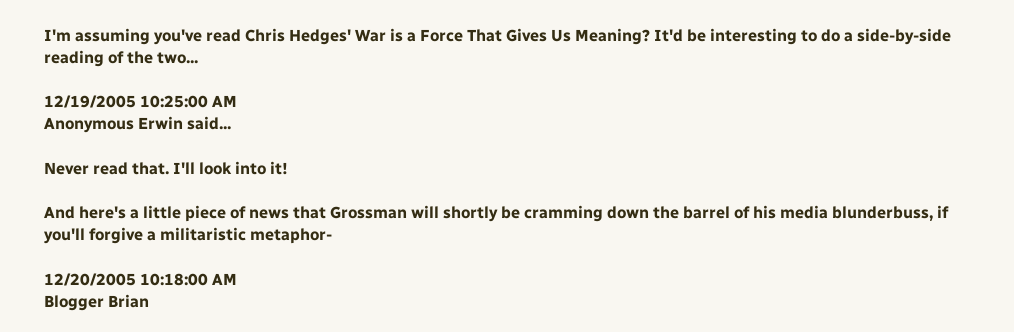I'm assuming you've read Chris Hedges' War is a Force That Gives Us Meaning? It'd be interesting to do a side-by-side reading of the two...

12/19/2005 10:25:00 AM
Anonymous Erwin said...

Never read that. I'll look into it!

And here's a little piece of news that Grossman will shortly be cramming down the barrel of his media blunderbuss, if you'll forgive a militaristic metaphor-

12/20/2005 10:18:00 AM
Blogger Brian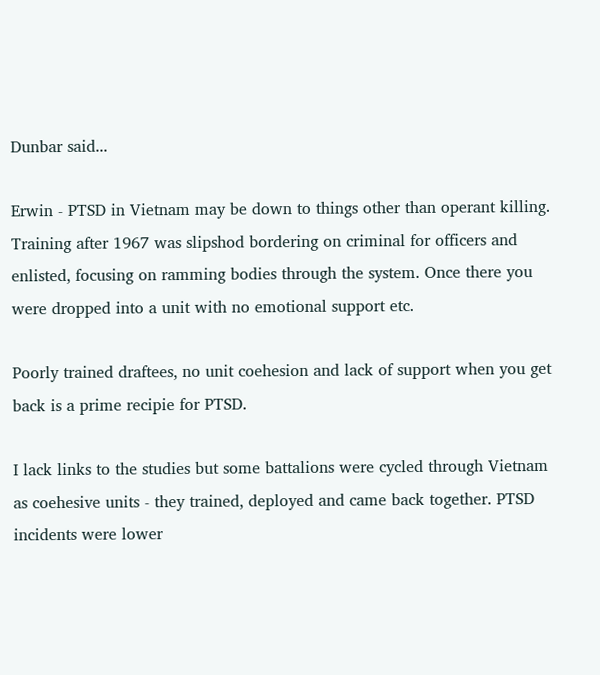Dunbar said...

Erwin - PTSD in Vietnam may be down to things other than operant killing. Training after 1967 was slipshod bordering on criminal for officers and enlisted, focusing on ramming bodies through the system. Once there you were dropped into a unit with no emotional support etc.

Poorly trained draftees, no unit coehesion and lack of support when you get back is a prime recipie for PTSD.

I lack links to the studies but some battalions were cycled through Vietnam as coehesive units - they trained, deployed and came back together. PTSD incidents were lower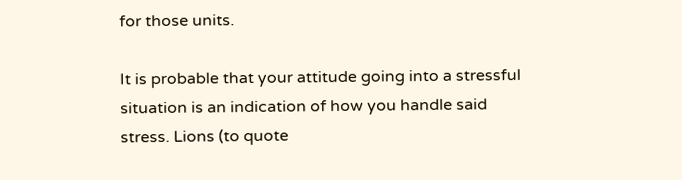for those units.

It is probable that your attitude going into a stressful situation is an indication of how you handle said stress. Lions (to quote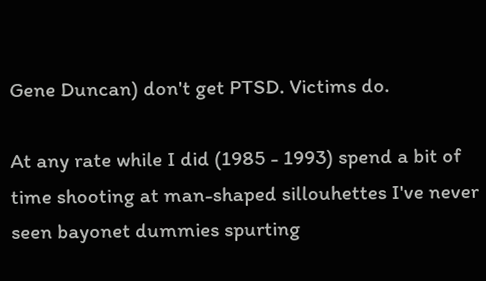Gene Duncan) don't get PTSD. Victims do.

At any rate while I did (1985 - 1993) spend a bit of time shooting at man-shaped sillouhettes I've never seen bayonet dummies spurting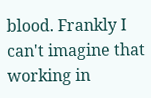blood. Frankly I can't imagine that working in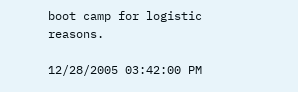boot camp for logistic reasons.

12/28/2005 03:42:00 PM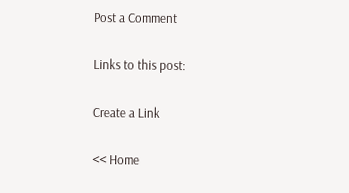Post a Comment

Links to this post:

Create a Link

<< Home